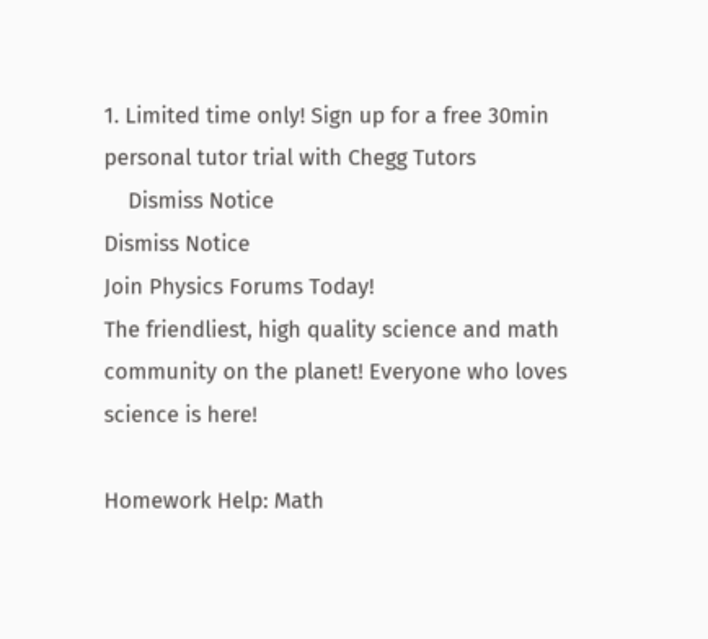1. Limited time only! Sign up for a free 30min personal tutor trial with Chegg Tutors
    Dismiss Notice
Dismiss Notice
Join Physics Forums Today!
The friendliest, high quality science and math community on the planet! Everyone who loves science is here!

Homework Help: Math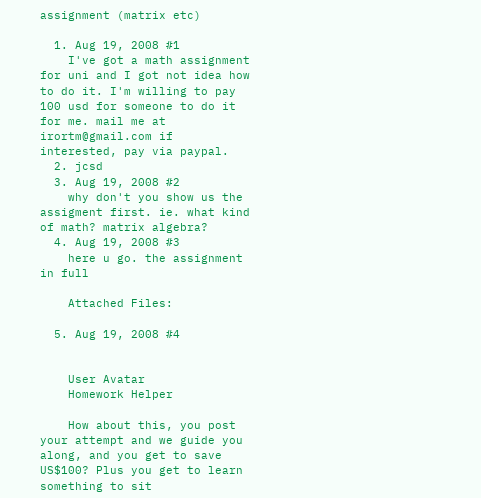assignment (matrix etc)

  1. Aug 19, 2008 #1
    I've got a math assignment for uni and I got not idea how to do it. I'm willing to pay 100 usd for someone to do it for me. mail me at irortm@gmail.com if interested, pay via paypal.
  2. jcsd
  3. Aug 19, 2008 #2
    why don't you show us the assigment first. ie. what kind of math? matrix algebra?
  4. Aug 19, 2008 #3
    here u go. the assignment in full

    Attached Files:

  5. Aug 19, 2008 #4


    User Avatar
    Homework Helper

    How about this, you post your attempt and we guide you along, and you get to save US$100? Plus you get to learn something to sit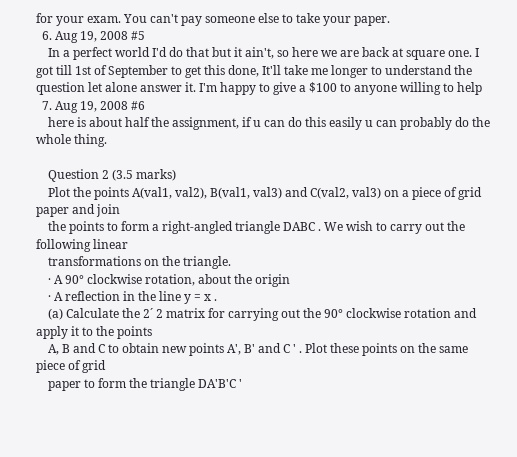for your exam. You can't pay someone else to take your paper.
  6. Aug 19, 2008 #5
    In a perfect world I'd do that but it ain't, so here we are back at square one. I got till 1st of September to get this done, It'll take me longer to understand the question let alone answer it. I'm happy to give a $100 to anyone willing to help
  7. Aug 19, 2008 #6
    here is about half the assignment, if u can do this easily u can probably do the whole thing.

    Question 2 (3.5 marks)
    Plot the points A(val1, val2), B(val1, val3) and C(val2, val3) on a piece of grid paper and join
    the points to form a right-angled triangle DABC . We wish to carry out the following linear
    transformations on the triangle.
    · A 90° clockwise rotation, about the origin
    · A reflection in the line y = x .
    (a) Calculate the 2´ 2 matrix for carrying out the 90° clockwise rotation and apply it to the points
    A, B and C to obtain new points A', B' and C ' . Plot these points on the same piece of grid
    paper to form the triangle DA'B'C '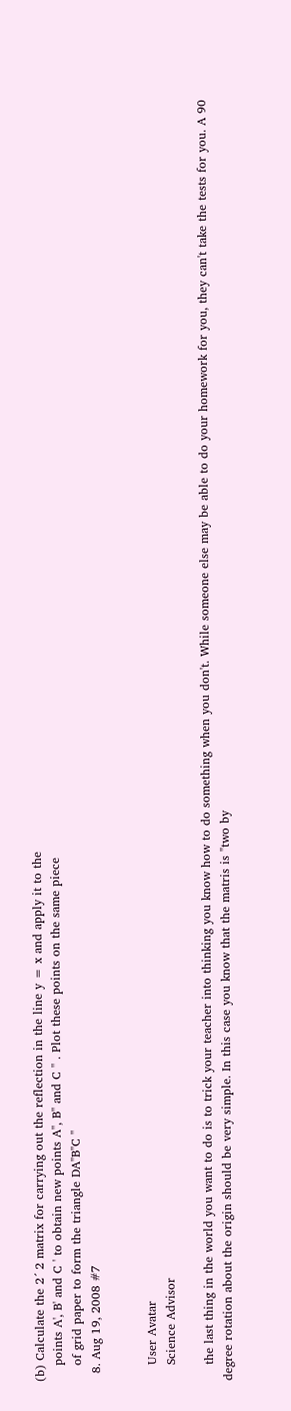(b) Calculate the 2´ 2 matrix for carrying out the reflection in the line y = x and apply it to the
    points A', B' and C ' to obtain new points A'', B'' and C '' . Plot these points on the same piece
    of grid paper to form the triangle DA''B''C ''
  8. Aug 19, 2008 #7


    User Avatar
    Science Advisor

    the last thing in the world you want to do is to trick your teacher into thinking you know how to do something when you don't. While someone else may be able to do your homework for you, they can't take the tests for you. A 90 degree rotation about the origin should be very simple. In this case you know that the matris is "two by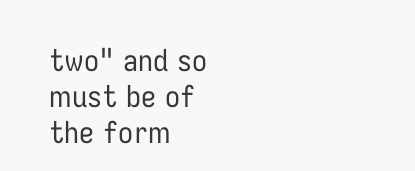two" and so must be of the form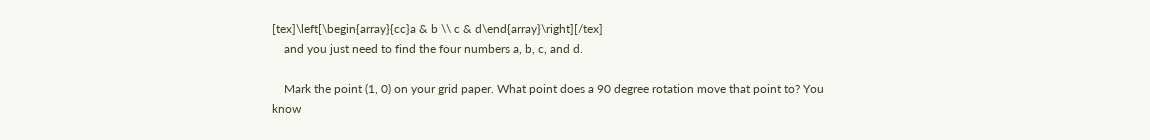[tex]\left[\begin{array}{cc}a & b \\ c & d\end{array}\right][/tex]
    and you just need to find the four numbers a, b, c, and d.

    Mark the point (1, 0) on your grid paper. What point does a 90 degree rotation move that point to? You know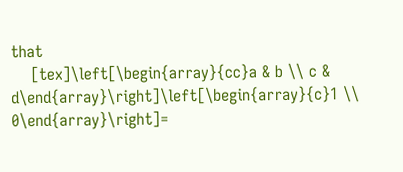that
    [tex]\left[\begin{array}{cc}a & b \\ c & d\end{array}\right]\left[\begin{array}{c}1 \\ 0\end{array}\right]=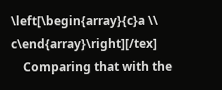\left[\begin{array}{c}a \\ c\end{array}\right][/tex]
    Comparing that with the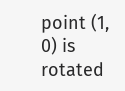point (1, 0) is rotated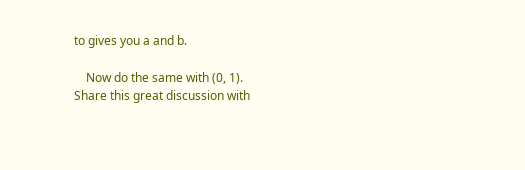to gives you a and b.

    Now do the same with (0, 1).
Share this great discussion with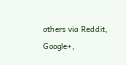others via Reddit, Google+,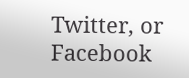Twitter, or Facebook